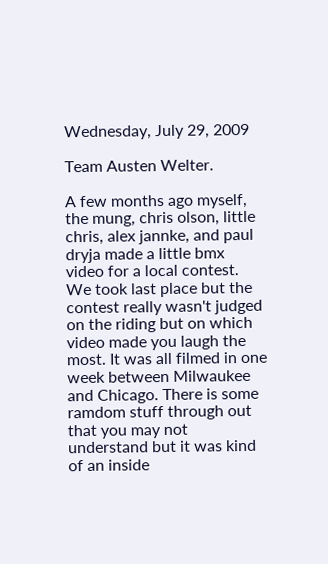Wednesday, July 29, 2009

Team Austen Welter.

A few months ago myself, the mung, chris olson, little chris, alex jannke, and paul dryja made a little bmx video for a local contest. We took last place but the contest really wasn't judged on the riding but on which video made you laugh the most. It was all filmed in one week between Milwaukee and Chicago. There is some ramdom stuff through out that you may not understand but it was kind of an inside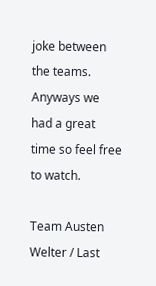joke between the teams. Anyways we had a great time so feel free to watch.

Team Austen Welter / Last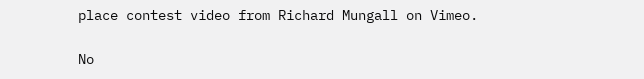place contest video from Richard Mungall on Vimeo.

No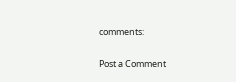comments:

Post a Comment